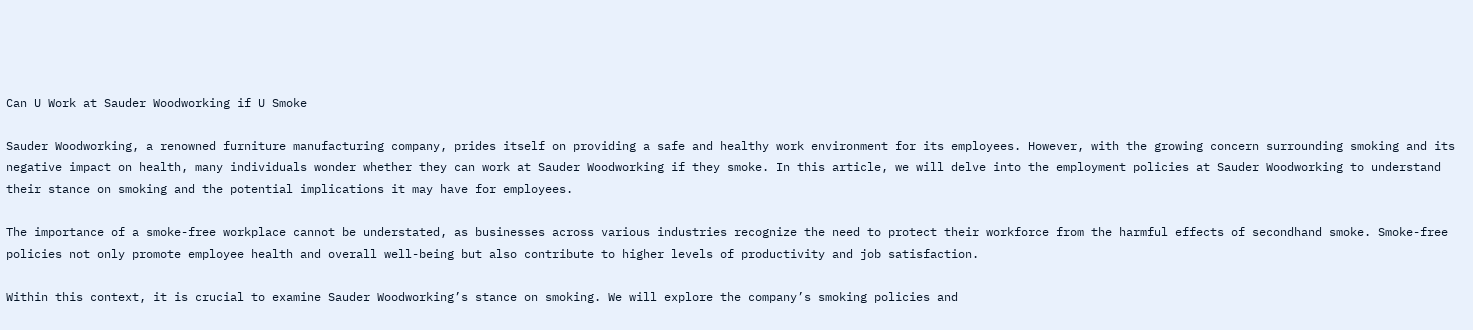Can U Work at Sauder Woodworking if U Smoke

Sauder Woodworking, a renowned furniture manufacturing company, prides itself on providing a safe and healthy work environment for its employees. However, with the growing concern surrounding smoking and its negative impact on health, many individuals wonder whether they can work at Sauder Woodworking if they smoke. In this article, we will delve into the employment policies at Sauder Woodworking to understand their stance on smoking and the potential implications it may have for employees.

The importance of a smoke-free workplace cannot be understated, as businesses across various industries recognize the need to protect their workforce from the harmful effects of secondhand smoke. Smoke-free policies not only promote employee health and overall well-being but also contribute to higher levels of productivity and job satisfaction.

Within this context, it is crucial to examine Sauder Woodworking’s stance on smoking. We will explore the company’s smoking policies and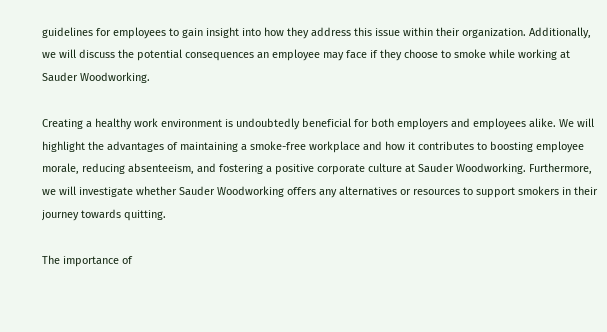guidelines for employees to gain insight into how they address this issue within their organization. Additionally, we will discuss the potential consequences an employee may face if they choose to smoke while working at Sauder Woodworking.

Creating a healthy work environment is undoubtedly beneficial for both employers and employees alike. We will highlight the advantages of maintaining a smoke-free workplace and how it contributes to boosting employee morale, reducing absenteeism, and fostering a positive corporate culture at Sauder Woodworking. Furthermore, we will investigate whether Sauder Woodworking offers any alternatives or resources to support smokers in their journey towards quitting.

The importance of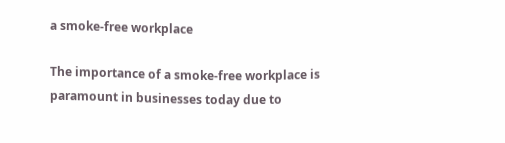a smoke-free workplace

The importance of a smoke-free workplace is paramount in businesses today due to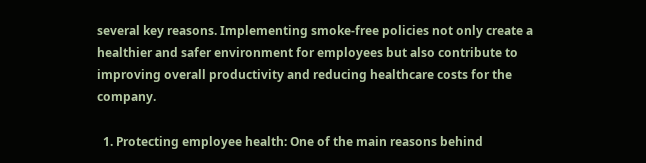several key reasons. Implementing smoke-free policies not only create a healthier and safer environment for employees but also contribute to improving overall productivity and reducing healthcare costs for the company.

  1. Protecting employee health: One of the main reasons behind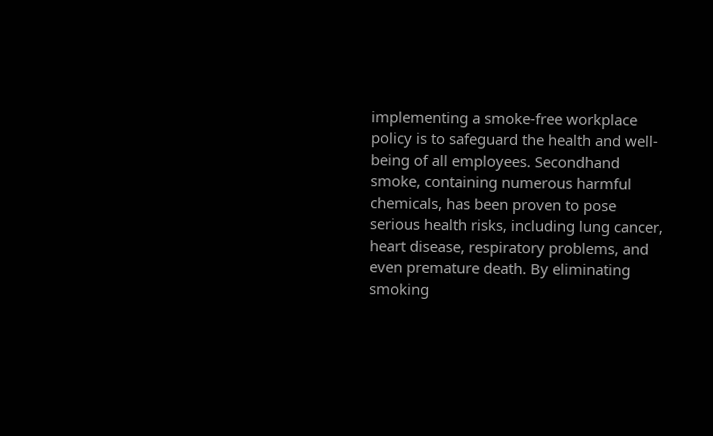implementing a smoke-free workplace policy is to safeguard the health and well-being of all employees. Secondhand smoke, containing numerous harmful chemicals, has been proven to pose serious health risks, including lung cancer, heart disease, respiratory problems, and even premature death. By eliminating smoking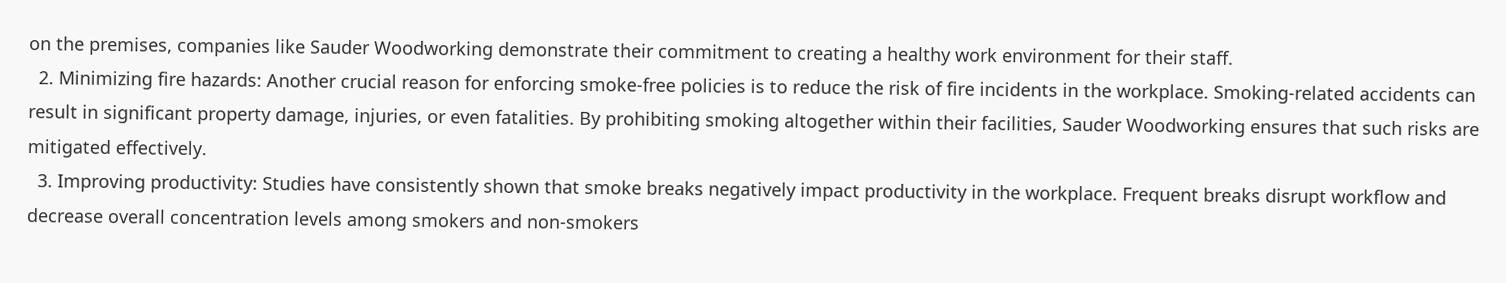on the premises, companies like Sauder Woodworking demonstrate their commitment to creating a healthy work environment for their staff.
  2. Minimizing fire hazards: Another crucial reason for enforcing smoke-free policies is to reduce the risk of fire incidents in the workplace. Smoking-related accidents can result in significant property damage, injuries, or even fatalities. By prohibiting smoking altogether within their facilities, Sauder Woodworking ensures that such risks are mitigated effectively.
  3. Improving productivity: Studies have consistently shown that smoke breaks negatively impact productivity in the workplace. Frequent breaks disrupt workflow and decrease overall concentration levels among smokers and non-smokers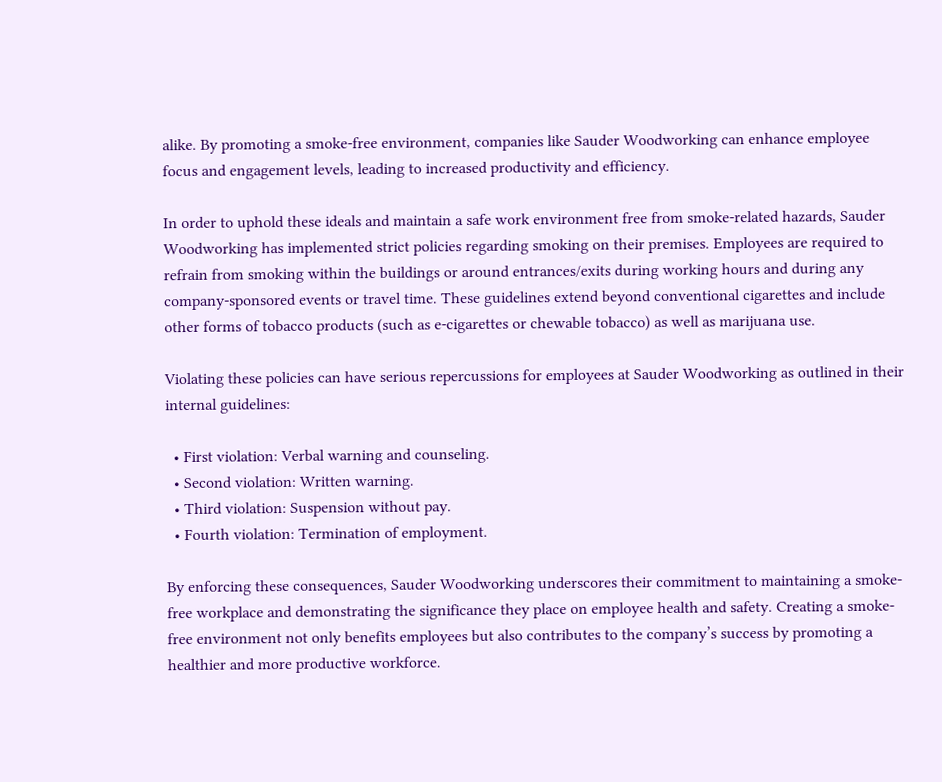alike. By promoting a smoke-free environment, companies like Sauder Woodworking can enhance employee focus and engagement levels, leading to increased productivity and efficiency.

In order to uphold these ideals and maintain a safe work environment free from smoke-related hazards, Sauder Woodworking has implemented strict policies regarding smoking on their premises. Employees are required to refrain from smoking within the buildings or around entrances/exits during working hours and during any company-sponsored events or travel time. These guidelines extend beyond conventional cigarettes and include other forms of tobacco products (such as e-cigarettes or chewable tobacco) as well as marijuana use.

Violating these policies can have serious repercussions for employees at Sauder Woodworking as outlined in their internal guidelines:

  • First violation: Verbal warning and counseling.
  • Second violation: Written warning.
  • Third violation: Suspension without pay.
  • Fourth violation: Termination of employment.

By enforcing these consequences, Sauder Woodworking underscores their commitment to maintaining a smoke-free workplace and demonstrating the significance they place on employee health and safety. Creating a smoke-free environment not only benefits employees but also contributes to the company’s success by promoting a healthier and more productive workforce.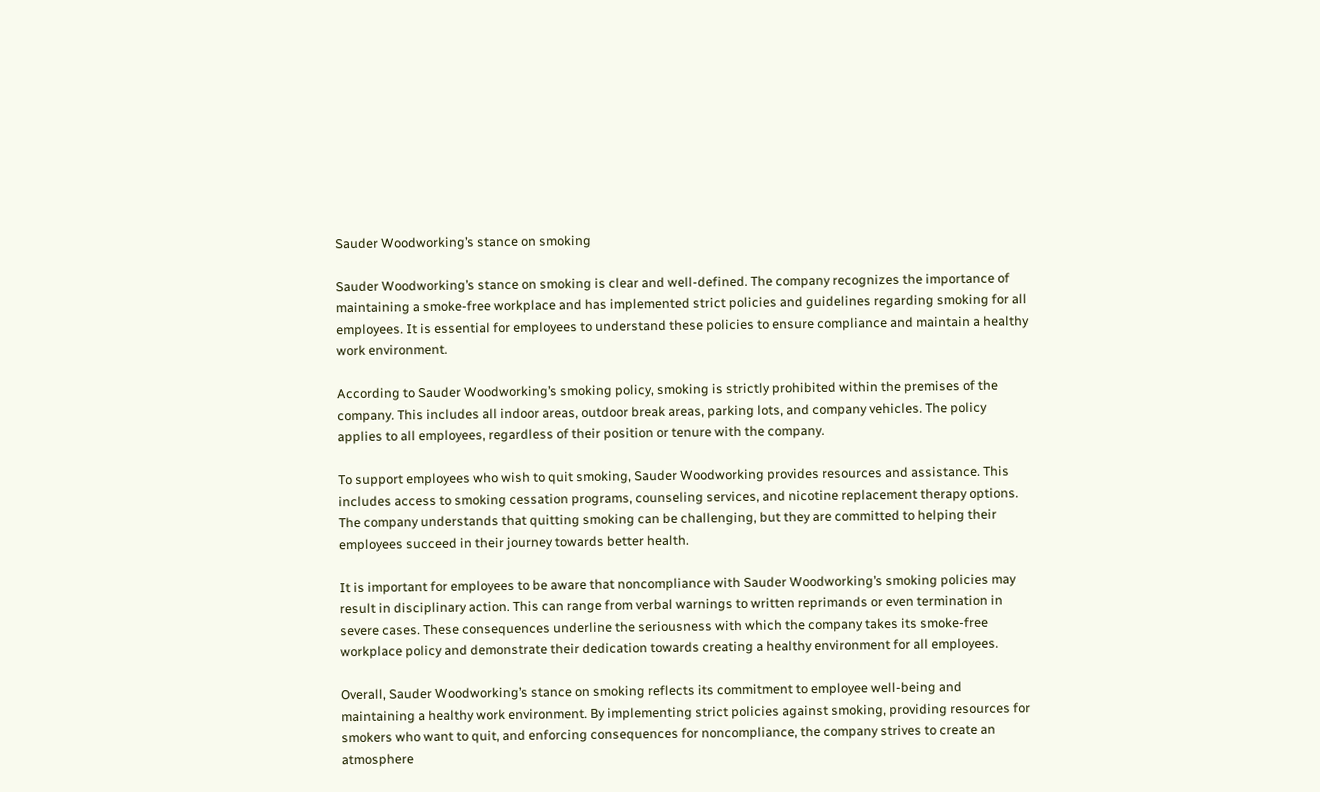Sauder Woodworking’s stance on smoking

Sauder Woodworking’s stance on smoking is clear and well-defined. The company recognizes the importance of maintaining a smoke-free workplace and has implemented strict policies and guidelines regarding smoking for all employees. It is essential for employees to understand these policies to ensure compliance and maintain a healthy work environment.

According to Sauder Woodworking’s smoking policy, smoking is strictly prohibited within the premises of the company. This includes all indoor areas, outdoor break areas, parking lots, and company vehicles. The policy applies to all employees, regardless of their position or tenure with the company.

To support employees who wish to quit smoking, Sauder Woodworking provides resources and assistance. This includes access to smoking cessation programs, counseling services, and nicotine replacement therapy options. The company understands that quitting smoking can be challenging, but they are committed to helping their employees succeed in their journey towards better health.

It is important for employees to be aware that noncompliance with Sauder Woodworking’s smoking policies may result in disciplinary action. This can range from verbal warnings to written reprimands or even termination in severe cases. These consequences underline the seriousness with which the company takes its smoke-free workplace policy and demonstrate their dedication towards creating a healthy environment for all employees.

Overall, Sauder Woodworking’s stance on smoking reflects its commitment to employee well-being and maintaining a healthy work environment. By implementing strict policies against smoking, providing resources for smokers who want to quit, and enforcing consequences for noncompliance, the company strives to create an atmosphere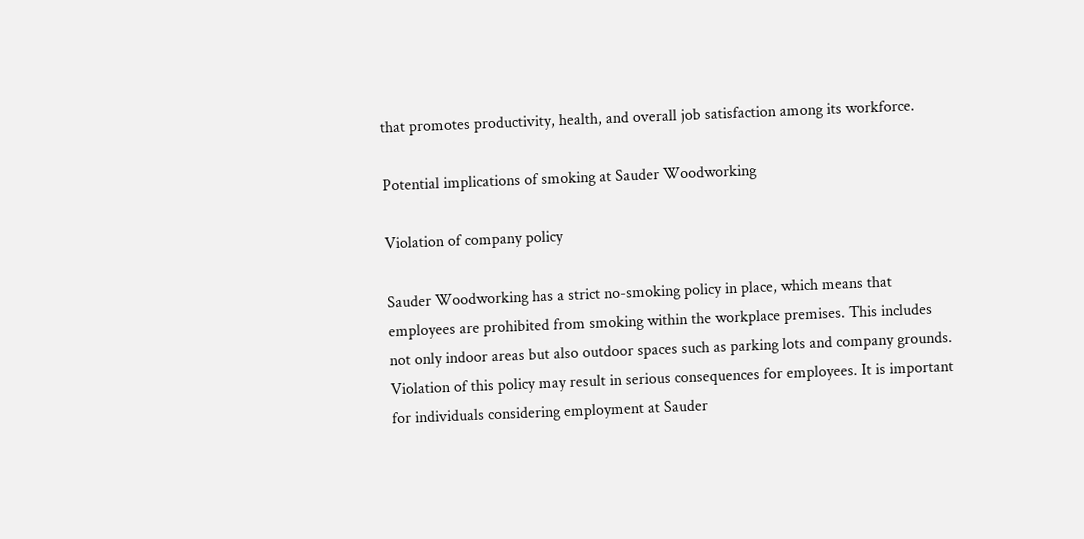that promotes productivity, health, and overall job satisfaction among its workforce.

Potential implications of smoking at Sauder Woodworking

Violation of company policy

Sauder Woodworking has a strict no-smoking policy in place, which means that employees are prohibited from smoking within the workplace premises. This includes not only indoor areas but also outdoor spaces such as parking lots and company grounds. Violation of this policy may result in serious consequences for employees. It is important for individuals considering employment at Sauder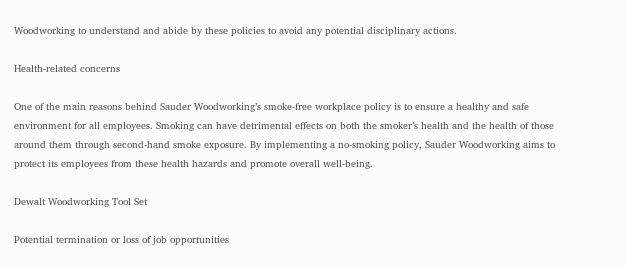Woodworking to understand and abide by these policies to avoid any potential disciplinary actions.

Health-related concerns

One of the main reasons behind Sauder Woodworking’s smoke-free workplace policy is to ensure a healthy and safe environment for all employees. Smoking can have detrimental effects on both the smoker’s health and the health of those around them through second-hand smoke exposure. By implementing a no-smoking policy, Sauder Woodworking aims to protect its employees from these health hazards and promote overall well-being.

Dewalt Woodworking Tool Set

Potential termination or loss of job opportunities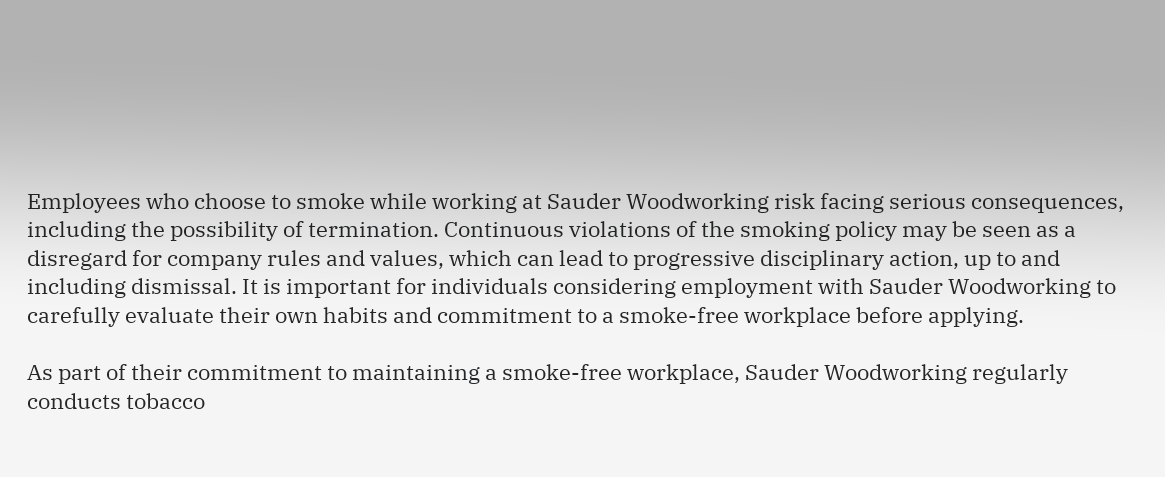Employees who choose to smoke while working at Sauder Woodworking risk facing serious consequences, including the possibility of termination. Continuous violations of the smoking policy may be seen as a disregard for company rules and values, which can lead to progressive disciplinary action, up to and including dismissal. It is important for individuals considering employment with Sauder Woodworking to carefully evaluate their own habits and commitment to a smoke-free workplace before applying.

As part of their commitment to maintaining a smoke-free workplace, Sauder Woodworking regularly conducts tobacco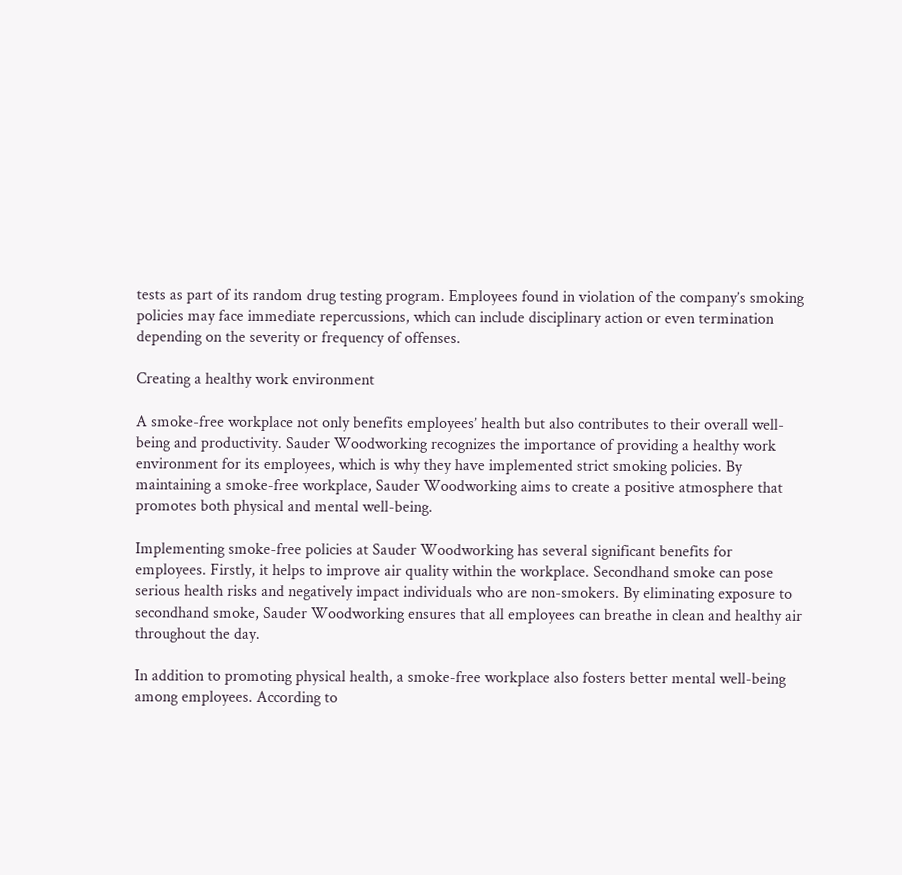tests as part of its random drug testing program. Employees found in violation of the company’s smoking policies may face immediate repercussions, which can include disciplinary action or even termination depending on the severity or frequency of offenses.

Creating a healthy work environment

A smoke-free workplace not only benefits employees’ health but also contributes to their overall well-being and productivity. Sauder Woodworking recognizes the importance of providing a healthy work environment for its employees, which is why they have implemented strict smoking policies. By maintaining a smoke-free workplace, Sauder Woodworking aims to create a positive atmosphere that promotes both physical and mental well-being.

Implementing smoke-free policies at Sauder Woodworking has several significant benefits for employees. Firstly, it helps to improve air quality within the workplace. Secondhand smoke can pose serious health risks and negatively impact individuals who are non-smokers. By eliminating exposure to secondhand smoke, Sauder Woodworking ensures that all employees can breathe in clean and healthy air throughout the day.

In addition to promoting physical health, a smoke-free workplace also fosters better mental well-being among employees. According to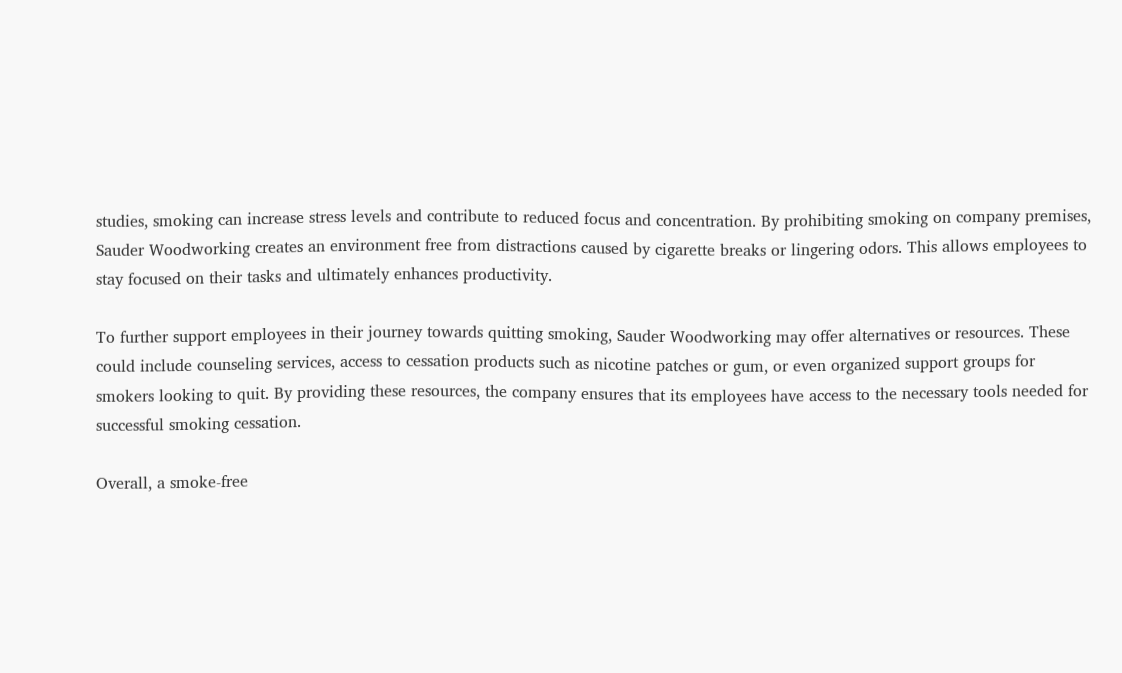studies, smoking can increase stress levels and contribute to reduced focus and concentration. By prohibiting smoking on company premises, Sauder Woodworking creates an environment free from distractions caused by cigarette breaks or lingering odors. This allows employees to stay focused on their tasks and ultimately enhances productivity.

To further support employees in their journey towards quitting smoking, Sauder Woodworking may offer alternatives or resources. These could include counseling services, access to cessation products such as nicotine patches or gum, or even organized support groups for smokers looking to quit. By providing these resources, the company ensures that its employees have access to the necessary tools needed for successful smoking cessation.

Overall, a smoke-free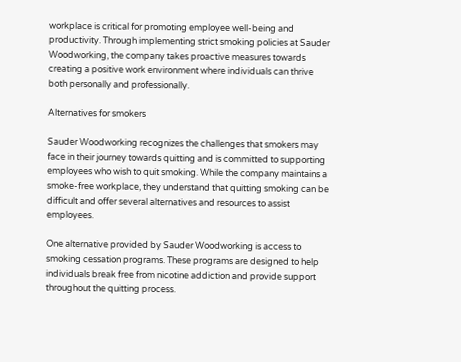workplace is critical for promoting employee well-being and productivity. Through implementing strict smoking policies at Sauder Woodworking, the company takes proactive measures towards creating a positive work environment where individuals can thrive both personally and professionally.

Alternatives for smokers

Sauder Woodworking recognizes the challenges that smokers may face in their journey towards quitting and is committed to supporting employees who wish to quit smoking. While the company maintains a smoke-free workplace, they understand that quitting smoking can be difficult and offer several alternatives and resources to assist employees.

One alternative provided by Sauder Woodworking is access to smoking cessation programs. These programs are designed to help individuals break free from nicotine addiction and provide support throughout the quitting process.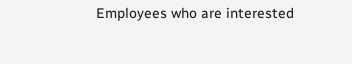Employees who are interested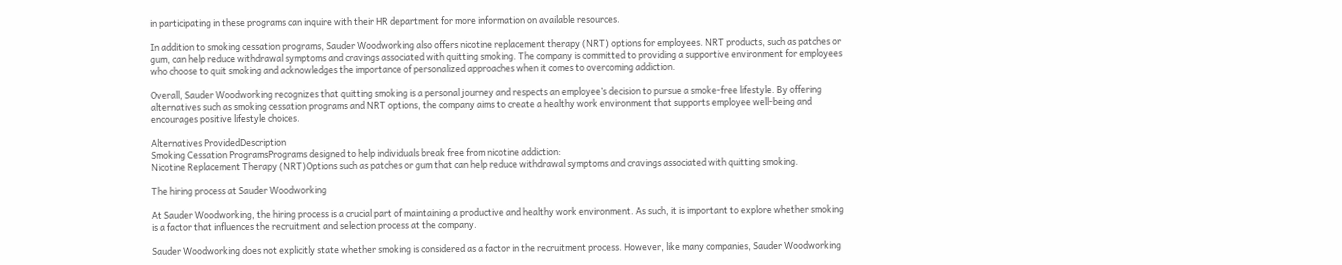in participating in these programs can inquire with their HR department for more information on available resources.

In addition to smoking cessation programs, Sauder Woodworking also offers nicotine replacement therapy (NRT) options for employees. NRT products, such as patches or gum, can help reduce withdrawal symptoms and cravings associated with quitting smoking. The company is committed to providing a supportive environment for employees who choose to quit smoking and acknowledges the importance of personalized approaches when it comes to overcoming addiction.

Overall, Sauder Woodworking recognizes that quitting smoking is a personal journey and respects an employee’s decision to pursue a smoke-free lifestyle. By offering alternatives such as smoking cessation programs and NRT options, the company aims to create a healthy work environment that supports employee well-being and encourages positive lifestyle choices.

Alternatives ProvidedDescription
Smoking Cessation ProgramsPrograms designed to help individuals break free from nicotine addiction:
Nicotine Replacement Therapy (NRT)Options such as patches or gum that can help reduce withdrawal symptoms and cravings associated with quitting smoking.

The hiring process at Sauder Woodworking

At Sauder Woodworking, the hiring process is a crucial part of maintaining a productive and healthy work environment. As such, it is important to explore whether smoking is a factor that influences the recruitment and selection process at the company.

Sauder Woodworking does not explicitly state whether smoking is considered as a factor in the recruitment process. However, like many companies, Sauder Woodworking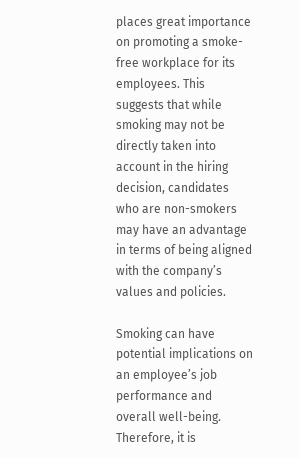places great importance on promoting a smoke-free workplace for its employees. This suggests that while smoking may not be directly taken into account in the hiring decision, candidates who are non-smokers may have an advantage in terms of being aligned with the company’s values and policies.

Smoking can have potential implications on an employee’s job performance and overall well-being. Therefore, it is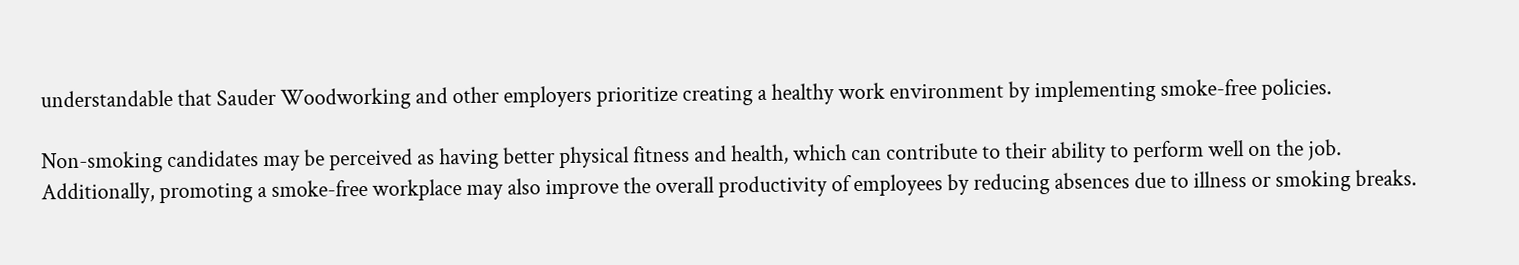understandable that Sauder Woodworking and other employers prioritize creating a healthy work environment by implementing smoke-free policies.

Non-smoking candidates may be perceived as having better physical fitness and health, which can contribute to their ability to perform well on the job. Additionally, promoting a smoke-free workplace may also improve the overall productivity of employees by reducing absences due to illness or smoking breaks.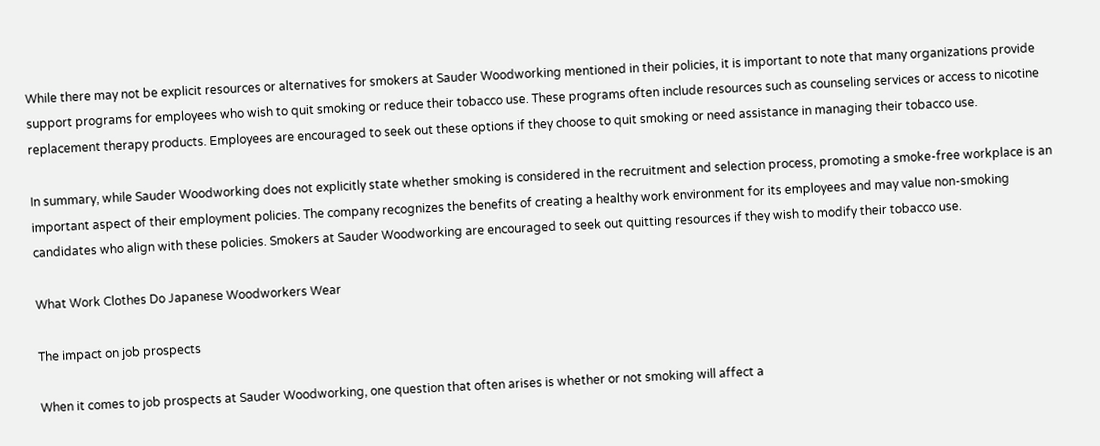While there may not be explicit resources or alternatives for smokers at Sauder Woodworking mentioned in their policies, it is important to note that many organizations provide support programs for employees who wish to quit smoking or reduce their tobacco use. These programs often include resources such as counseling services or access to nicotine replacement therapy products. Employees are encouraged to seek out these options if they choose to quit smoking or need assistance in managing their tobacco use.

In summary, while Sauder Woodworking does not explicitly state whether smoking is considered in the recruitment and selection process, promoting a smoke-free workplace is an important aspect of their employment policies. The company recognizes the benefits of creating a healthy work environment for its employees and may value non-smoking candidates who align with these policies. Smokers at Sauder Woodworking are encouraged to seek out quitting resources if they wish to modify their tobacco use.

What Work Clothes Do Japanese Woodworkers Wear

The impact on job prospects

When it comes to job prospects at Sauder Woodworking, one question that often arises is whether or not smoking will affect a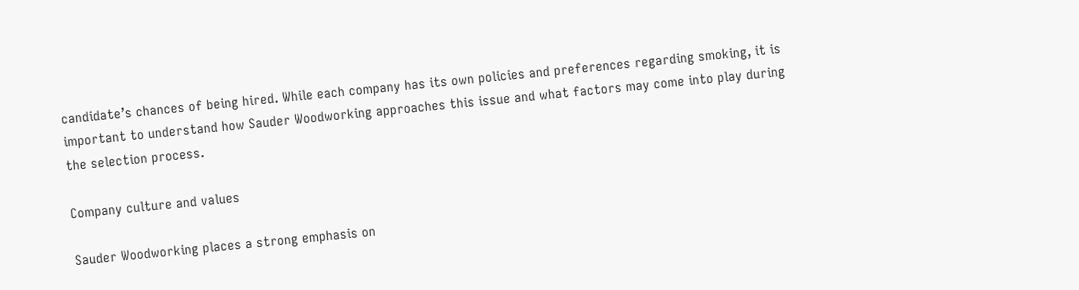candidate’s chances of being hired. While each company has its own policies and preferences regarding smoking, it is important to understand how Sauder Woodworking approaches this issue and what factors may come into play during the selection process.

Company culture and values

Sauder Woodworking places a strong emphasis on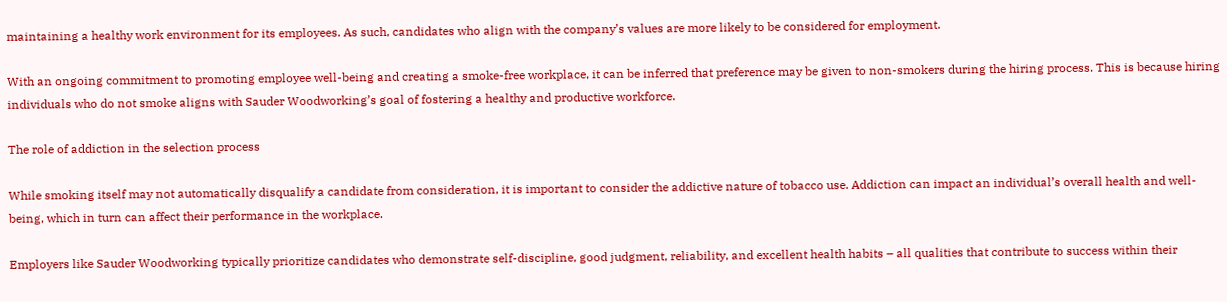maintaining a healthy work environment for its employees. As such, candidates who align with the company’s values are more likely to be considered for employment.

With an ongoing commitment to promoting employee well-being and creating a smoke-free workplace, it can be inferred that preference may be given to non-smokers during the hiring process. This is because hiring individuals who do not smoke aligns with Sauder Woodworking’s goal of fostering a healthy and productive workforce.

The role of addiction in the selection process

While smoking itself may not automatically disqualify a candidate from consideration, it is important to consider the addictive nature of tobacco use. Addiction can impact an individual’s overall health and well-being, which in turn can affect their performance in the workplace.

Employers like Sauder Woodworking typically prioritize candidates who demonstrate self-discipline, good judgment, reliability, and excellent health habits – all qualities that contribute to success within their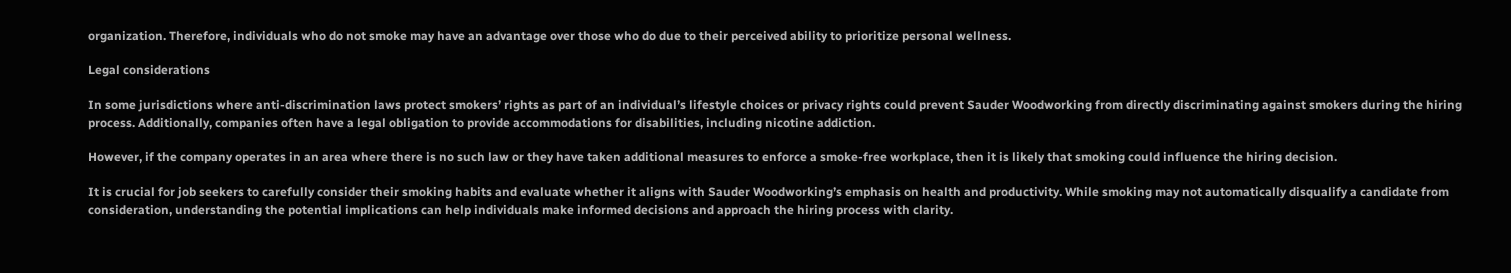organization. Therefore, individuals who do not smoke may have an advantage over those who do due to their perceived ability to prioritize personal wellness.

Legal considerations

In some jurisdictions where anti-discrimination laws protect smokers’ rights as part of an individual’s lifestyle choices or privacy rights could prevent Sauder Woodworking from directly discriminating against smokers during the hiring process. Additionally, companies often have a legal obligation to provide accommodations for disabilities, including nicotine addiction.

However, if the company operates in an area where there is no such law or they have taken additional measures to enforce a smoke-free workplace, then it is likely that smoking could influence the hiring decision.

It is crucial for job seekers to carefully consider their smoking habits and evaluate whether it aligns with Sauder Woodworking’s emphasis on health and productivity. While smoking may not automatically disqualify a candidate from consideration, understanding the potential implications can help individuals make informed decisions and approach the hiring process with clarity.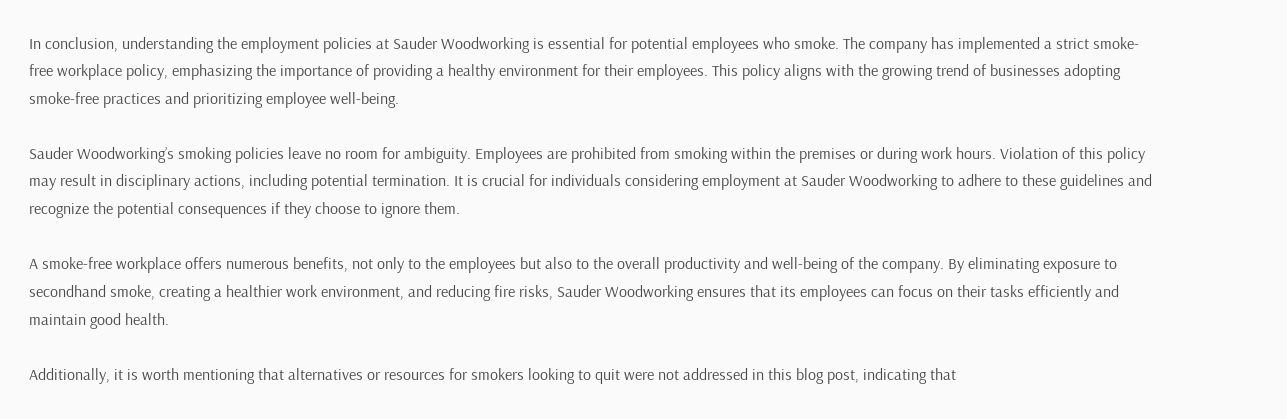In conclusion, understanding the employment policies at Sauder Woodworking is essential for potential employees who smoke. The company has implemented a strict smoke-free workplace policy, emphasizing the importance of providing a healthy environment for their employees. This policy aligns with the growing trend of businesses adopting smoke-free practices and prioritizing employee well-being.

Sauder Woodworking’s smoking policies leave no room for ambiguity. Employees are prohibited from smoking within the premises or during work hours. Violation of this policy may result in disciplinary actions, including potential termination. It is crucial for individuals considering employment at Sauder Woodworking to adhere to these guidelines and recognize the potential consequences if they choose to ignore them.

A smoke-free workplace offers numerous benefits, not only to the employees but also to the overall productivity and well-being of the company. By eliminating exposure to secondhand smoke, creating a healthier work environment, and reducing fire risks, Sauder Woodworking ensures that its employees can focus on their tasks efficiently and maintain good health.

Additionally, it is worth mentioning that alternatives or resources for smokers looking to quit were not addressed in this blog post, indicating that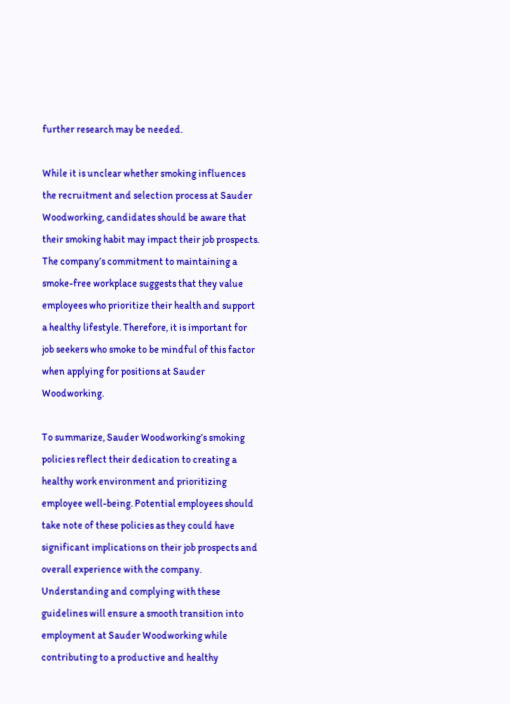further research may be needed.

While it is unclear whether smoking influences the recruitment and selection process at Sauder Woodworking, candidates should be aware that their smoking habit may impact their job prospects. The company’s commitment to maintaining a smoke-free workplace suggests that they value employees who prioritize their health and support a healthy lifestyle. Therefore, it is important for job seekers who smoke to be mindful of this factor when applying for positions at Sauder Woodworking.

To summarize, Sauder Woodworking’s smoking policies reflect their dedication to creating a healthy work environment and prioritizing employee well-being. Potential employees should take note of these policies as they could have significant implications on their job prospects and overall experience with the company. Understanding and complying with these guidelines will ensure a smooth transition into employment at Sauder Woodworking while contributing to a productive and healthy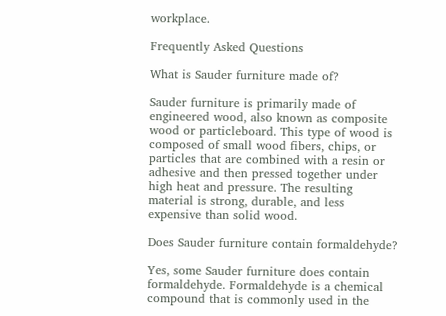workplace.

Frequently Asked Questions

What is Sauder furniture made of?

Sauder furniture is primarily made of engineered wood, also known as composite wood or particleboard. This type of wood is composed of small wood fibers, chips, or particles that are combined with a resin or adhesive and then pressed together under high heat and pressure. The resulting material is strong, durable, and less expensive than solid wood.

Does Sauder furniture contain formaldehyde?

Yes, some Sauder furniture does contain formaldehyde. Formaldehyde is a chemical compound that is commonly used in the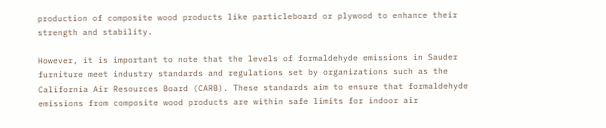production of composite wood products like particleboard or plywood to enhance their strength and stability.

However, it is important to note that the levels of formaldehyde emissions in Sauder furniture meet industry standards and regulations set by organizations such as the California Air Resources Board (CARB). These standards aim to ensure that formaldehyde emissions from composite wood products are within safe limits for indoor air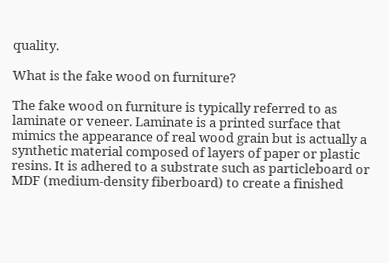quality.

What is the fake wood on furniture?

The fake wood on furniture is typically referred to as laminate or veneer. Laminate is a printed surface that mimics the appearance of real wood grain but is actually a synthetic material composed of layers of paper or plastic resins. It is adhered to a substrate such as particleboard or MDF (medium-density fiberboard) to create a finished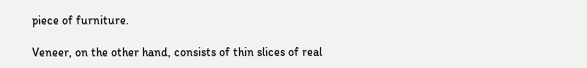piece of furniture.

Veneer, on the other hand, consists of thin slices of real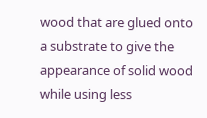wood that are glued onto a substrate to give the appearance of solid wood while using less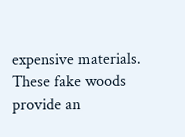expensive materials. These fake woods provide an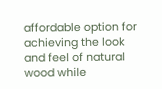affordable option for achieving the look and feel of natural wood while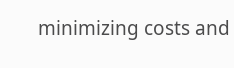minimizing costs and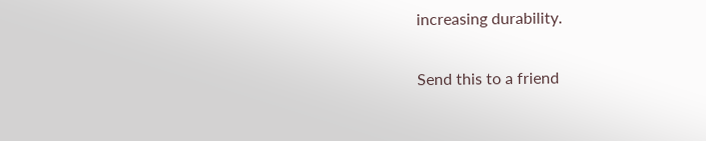increasing durability.

Send this to a friend